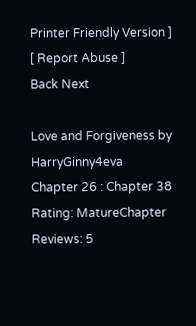Printer Friendly Version ] [ Report Abuse ]
Back Next

Love and Forgiveness by HarryGinny4eva
Chapter 26 : Chapter 38
Rating: MatureChapter Reviews: 5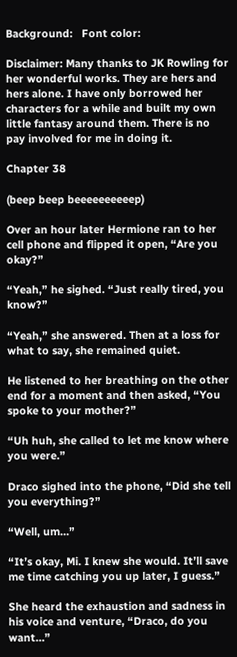Background:   Font color:

Disclaimer: Many thanks to JK Rowling for her wonderful works. They are hers and hers alone. I have only borrowed her characters for a while and built my own little fantasy around them. There is no pay involved for me in doing it.

Chapter 38

(beep beep beeeeeeeeeep)

Over an hour later Hermione ran to her cell phone and flipped it open, “Are you okay?”

“Yeah,” he sighed. “Just really tired, you know?”

“Yeah,” she answered. Then at a loss for what to say, she remained quiet.

He listened to her breathing on the other end for a moment and then asked, “You spoke to your mother?”

“Uh huh, she called to let me know where you were.”

Draco sighed into the phone, “Did she tell you everything?”

“Well, um…”

“It’s okay, Mi. I knew she would. It’ll save me time catching you up later, I guess.”

She heard the exhaustion and sadness in his voice and venture, “Draco, do you want…”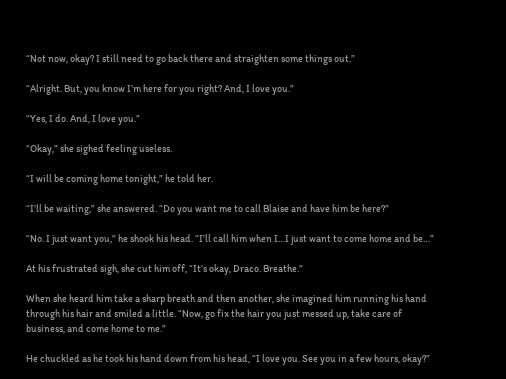“Not now, okay? I still need to go back there and straighten some things out.”

“Alright. But, you know I’m here for you right? And, I love you.”

“Yes, I do. And, I love you.”

“Okay,” she sighed feeling useless.

“I will be coming home tonight,” he told her.

“I’ll be waiting,” she answered. “Do you want me to call Blaise and have him be here?”

“No. I just want you,” he shook his head. “I’ll call him when I…I just want to come home and be…”

At his frustrated sigh, she cut him off, “It’s okay, Draco. Breathe.”

When she heard him take a sharp breath and then another, she imagined him running his hand through his hair and smiled a little. “Now, go fix the hair you just messed up, take care of business, and come home to me.”

He chuckled as he took his hand down from his head, “I love you. See you in a few hours, okay?”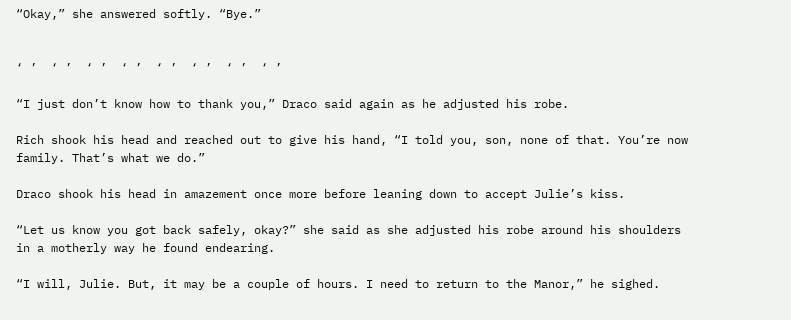“Okay,” she answered softly. “Bye.”


‘ ’  ‘ ’  ‘ ’  ‘ ’  ‘ ’  ‘ ’  ‘ ’  ‘ ’

“I just don’t know how to thank you,” Draco said again as he adjusted his robe.

Rich shook his head and reached out to give his hand, “I told you, son, none of that. You’re now family. That’s what we do.”

Draco shook his head in amazement once more before leaning down to accept Julie’s kiss.

“Let us know you got back safely, okay?” she said as she adjusted his robe around his shoulders in a motherly way he found endearing.

“I will, Julie. But, it may be a couple of hours. I need to return to the Manor,” he sighed.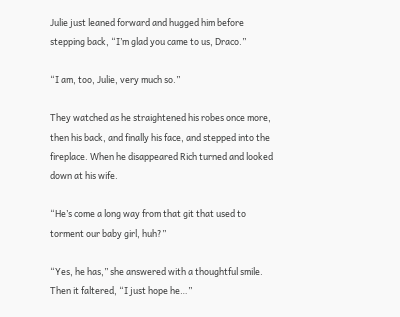Julie just leaned forward and hugged him before stepping back, “I’m glad you came to us, Draco.”

“I am, too, Julie, very much so.”

They watched as he straightened his robes once more, then his back, and finally his face, and stepped into the fireplace. When he disappeared Rich turned and looked down at his wife.

“He’s come a long way from that git that used to torment our baby girl, huh?”

“Yes, he has,” she answered with a thoughtful smile. Then it faltered, “I just hope he…”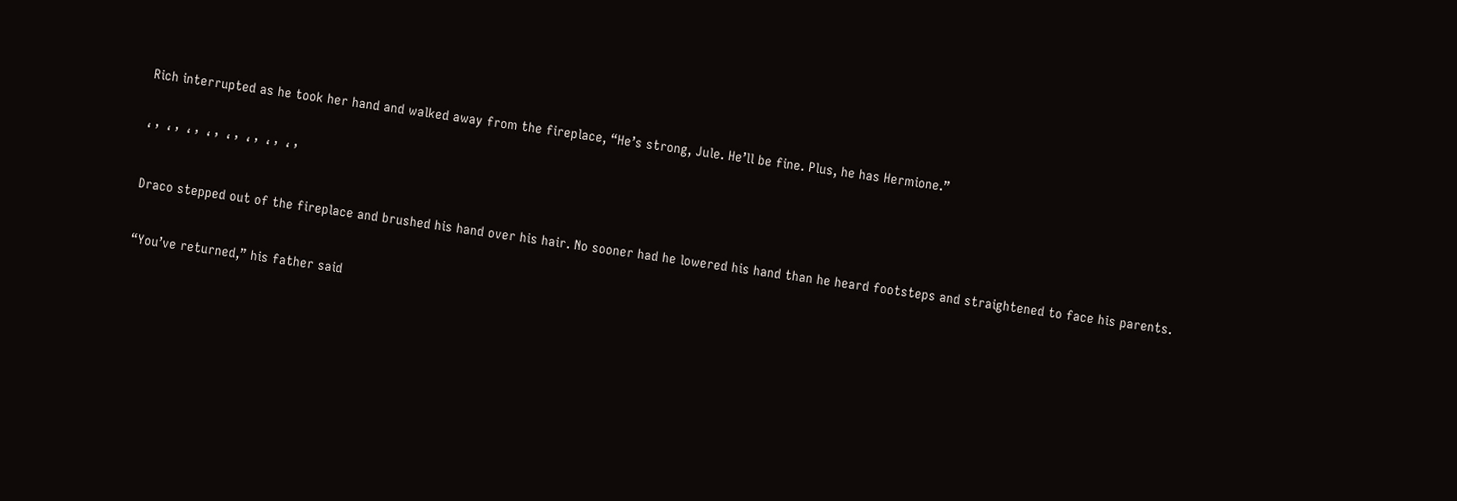Rich interrupted as he took her hand and walked away from the fireplace, “He’s strong, Jule. He’ll be fine. Plus, he has Hermione.”

‘ ’  ‘ ’  ‘ ’  ‘ ’  ‘ ’  ‘ ’  ‘ ’  ‘ ’

Draco stepped out of the fireplace and brushed his hand over his hair. No sooner had he lowered his hand than he heard footsteps and straightened to face his parents.

“You’ve returned,” his father said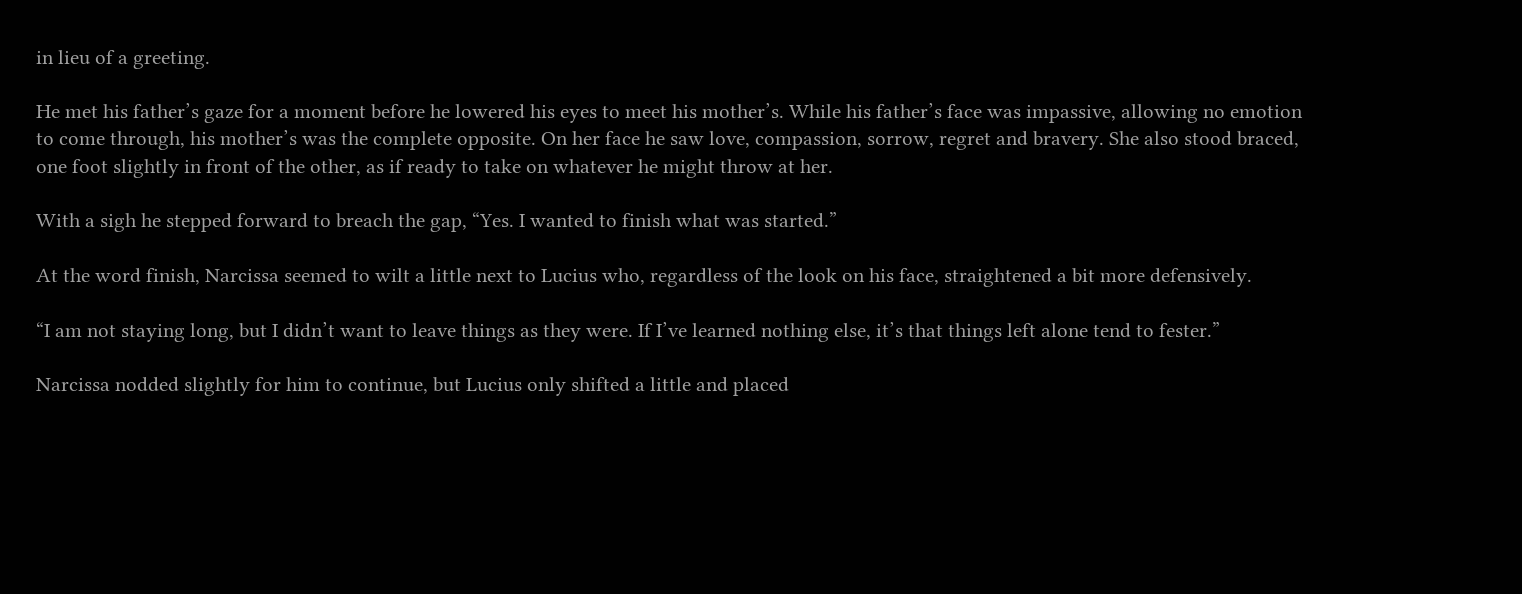in lieu of a greeting.

He met his father’s gaze for a moment before he lowered his eyes to meet his mother’s. While his father’s face was impassive, allowing no emotion to come through, his mother’s was the complete opposite. On her face he saw love, compassion, sorrow, regret and bravery. She also stood braced, one foot slightly in front of the other, as if ready to take on whatever he might throw at her.

With a sigh he stepped forward to breach the gap, “Yes. I wanted to finish what was started.”

At the word finish, Narcissa seemed to wilt a little next to Lucius who, regardless of the look on his face, straightened a bit more defensively.

“I am not staying long, but I didn’t want to leave things as they were. If I’ve learned nothing else, it’s that things left alone tend to fester.”

Narcissa nodded slightly for him to continue, but Lucius only shifted a little and placed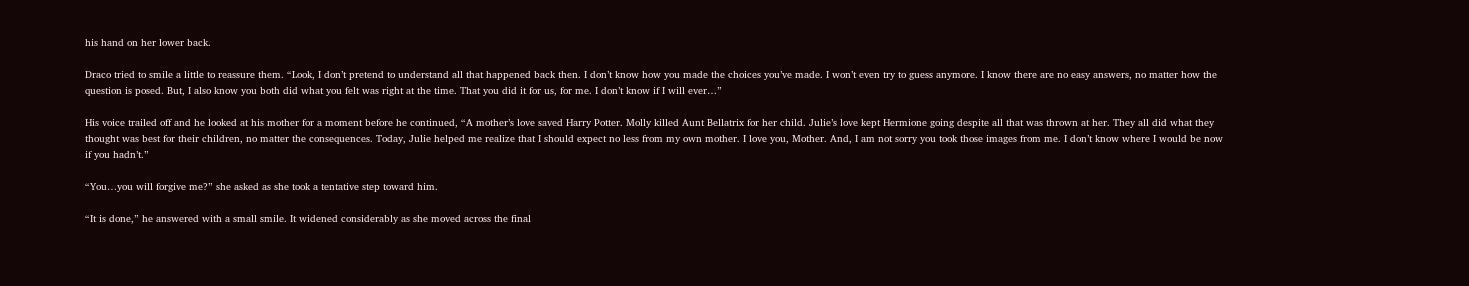his hand on her lower back.

Draco tried to smile a little to reassure them. “Look, I don’t pretend to understand all that happened back then. I don’t know how you made the choices you’ve made. I won’t even try to guess anymore. I know there are no easy answers, no matter how the question is posed. But, I also know you both did what you felt was right at the time. That you did it for us, for me. I don’t know if I will ever…”

His voice trailed off and he looked at his mother for a moment before he continued, “A mother’s love saved Harry Potter. Molly killed Aunt Bellatrix for her child. Julie’s love kept Hermione going despite all that was thrown at her. They all did what they thought was best for their children, no matter the consequences. Today, Julie helped me realize that I should expect no less from my own mother. I love you, Mother. And, I am not sorry you took those images from me. I don’t know where I would be now if you hadn’t.”

“You…you will forgive me?” she asked as she took a tentative step toward him.

“It is done,” he answered with a small smile. It widened considerably as she moved across the final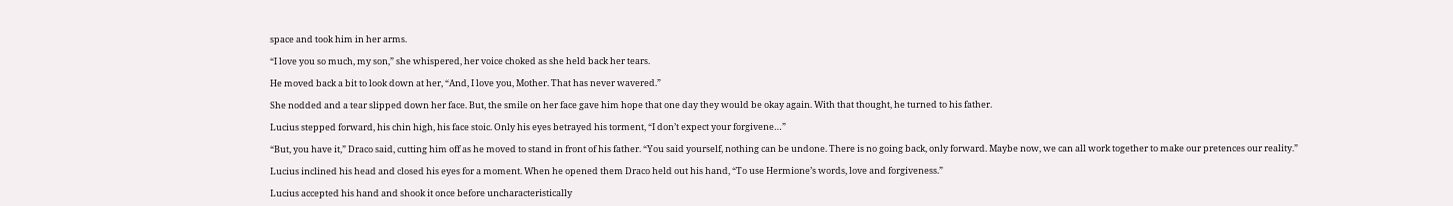space and took him in her arms.

“I love you so much, my son,” she whispered, her voice choked as she held back her tears.

He moved back a bit to look down at her, “And, I love you, Mother. That has never wavered.”

She nodded and a tear slipped down her face. But, the smile on her face gave him hope that one day they would be okay again. With that thought, he turned to his father.

Lucius stepped forward, his chin high, his face stoic. Only his eyes betrayed his torment, “I don’t expect your forgivene…”

“But, you have it,” Draco said, cutting him off as he moved to stand in front of his father. “You said yourself, nothing can be undone. There is no going back, only forward. Maybe now, we can all work together to make our pretences our reality.”

Lucius inclined his head and closed his eyes for a moment. When he opened them Draco held out his hand, “To use Hermione’s words, love and forgiveness.”

Lucius accepted his hand and shook it once before uncharacteristically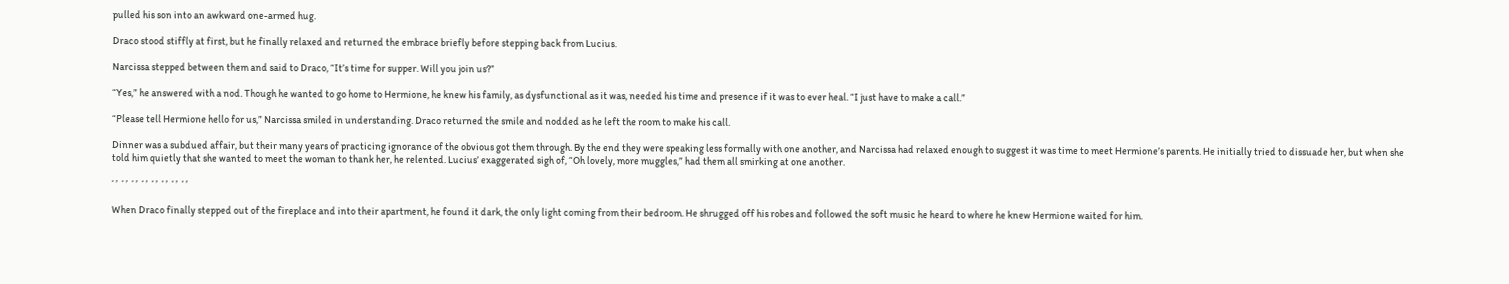pulled his son into an awkward one-armed hug.

Draco stood stiffly at first, but he finally relaxed and returned the embrace briefly before stepping back from Lucius.

Narcissa stepped between them and said to Draco, “It’s time for supper. Will you join us?”

“Yes,” he answered with a nod. Though he wanted to go home to Hermione, he knew his family, as dysfunctional as it was, needed his time and presence if it was to ever heal. “I just have to make a call.”

“Please tell Hermione hello for us,” Narcissa smiled in understanding. Draco returned the smile and nodded as he left the room to make his call.

Dinner was a subdued affair, but their many years of practicing ignorance of the obvious got them through. By the end they were speaking less formally with one another, and Narcissa had relaxed enough to suggest it was time to meet Hermione’s parents. He initially tried to dissuade her, but when she told him quietly that she wanted to meet the woman to thank her, he relented. Lucius’ exaggerated sigh of, “Oh lovely, more muggles,” had them all smirking at one another.

‘ ’  ‘ ’  ‘ ’  ‘ ’  ‘ ’  ‘ ’  ‘ ’  ‘ ’

When Draco finally stepped out of the fireplace and into their apartment, he found it dark, the only light coming from their bedroom. He shrugged off his robes and followed the soft music he heard to where he knew Hermione waited for him.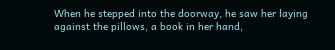When he stepped into the doorway, he saw her laying against the pillows, a book in her hand,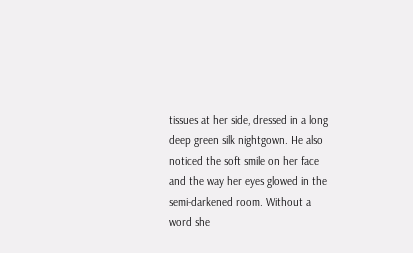tissues at her side, dressed in a long deep green silk nightgown. He also noticed the soft smile on her face and the way her eyes glowed in the semi-darkened room. Without a word she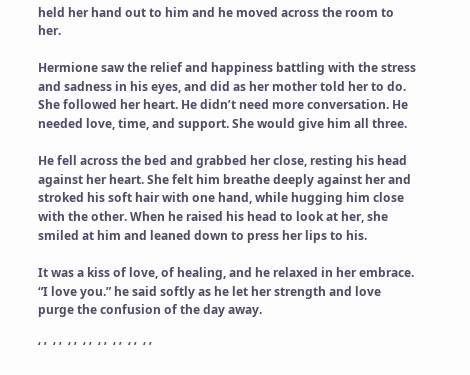held her hand out to him and he moved across the room to her.

Hermione saw the relief and happiness battling with the stress and sadness in his eyes, and did as her mother told her to do. She followed her heart. He didn’t need more conversation. He needed love, time, and support. She would give him all three.

He fell across the bed and grabbed her close, resting his head against her heart. She felt him breathe deeply against her and stroked his soft hair with one hand, while hugging him close with the other. When he raised his head to look at her, she smiled at him and leaned down to press her lips to his.

It was a kiss of love, of healing, and he relaxed in her embrace. “I love you.” he said softly as he let her strength and love purge the confusion of the day away.

‘ ’  ‘ ’  ‘ ’  ‘ ’  ‘ ’  ‘ ’  ‘ ’  ‘ ’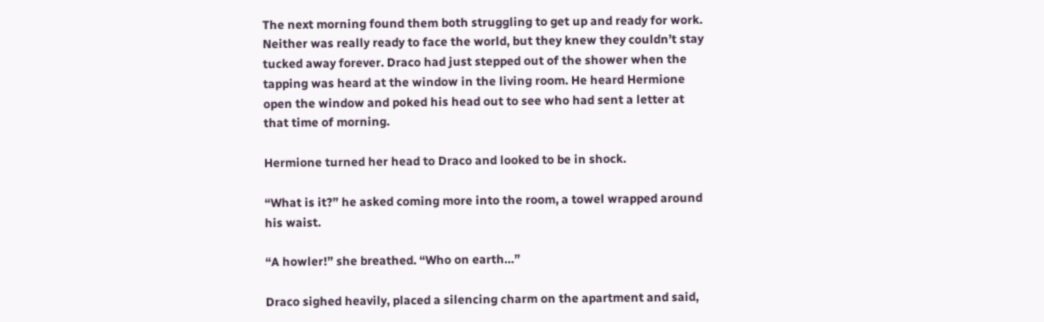The next morning found them both struggling to get up and ready for work. Neither was really ready to face the world, but they knew they couldn’t stay tucked away forever. Draco had just stepped out of the shower when the tapping was heard at the window in the living room. He heard Hermione open the window and poked his head out to see who had sent a letter at that time of morning.

Hermione turned her head to Draco and looked to be in shock.

“What is it?” he asked coming more into the room, a towel wrapped around his waist.

“A howler!” she breathed. “Who on earth…”

Draco sighed heavily, placed a silencing charm on the apartment and said,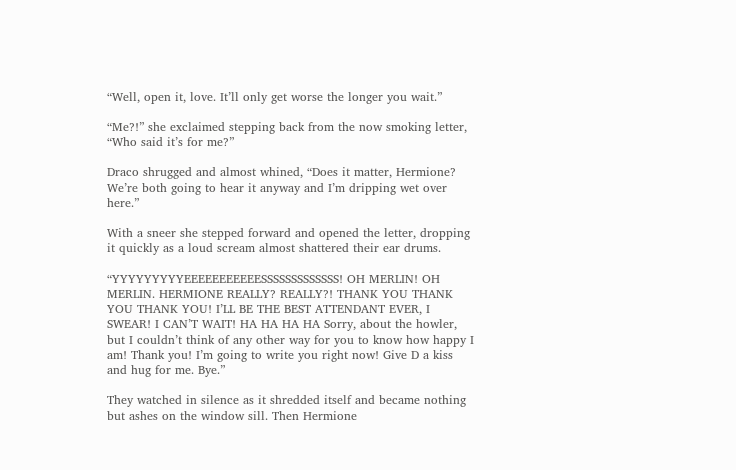“Well, open it, love. It’ll only get worse the longer you wait.”

“Me?!” she exclaimed stepping back from the now smoking letter, “Who said it’s for me?”

Draco shrugged and almost whined, “Does it matter, Hermione? We’re both going to hear it anyway and I’m dripping wet over here.”

With a sneer she stepped forward and opened the letter, dropping it quickly as a loud scream almost shattered their ear drums.

“YYYYYYYYYEEEEEEEEEEESSSSSSSSSSSSS! OH MERLIN! OH MERLIN. HERMIONE REALLY? REALLY?! THANK YOU THANK YOU THANK YOU! I’LL BE THE BEST ATTENDANT EVER, I SWEAR! I CAN’T WAIT! HA HA HA HA Sorry, about the howler, but I couldn’t think of any other way for you to know how happy I am! Thank you! I’m going to write you right now! Give D a kiss and hug for me. Bye.”

They watched in silence as it shredded itself and became nothing but ashes on the window sill. Then Hermione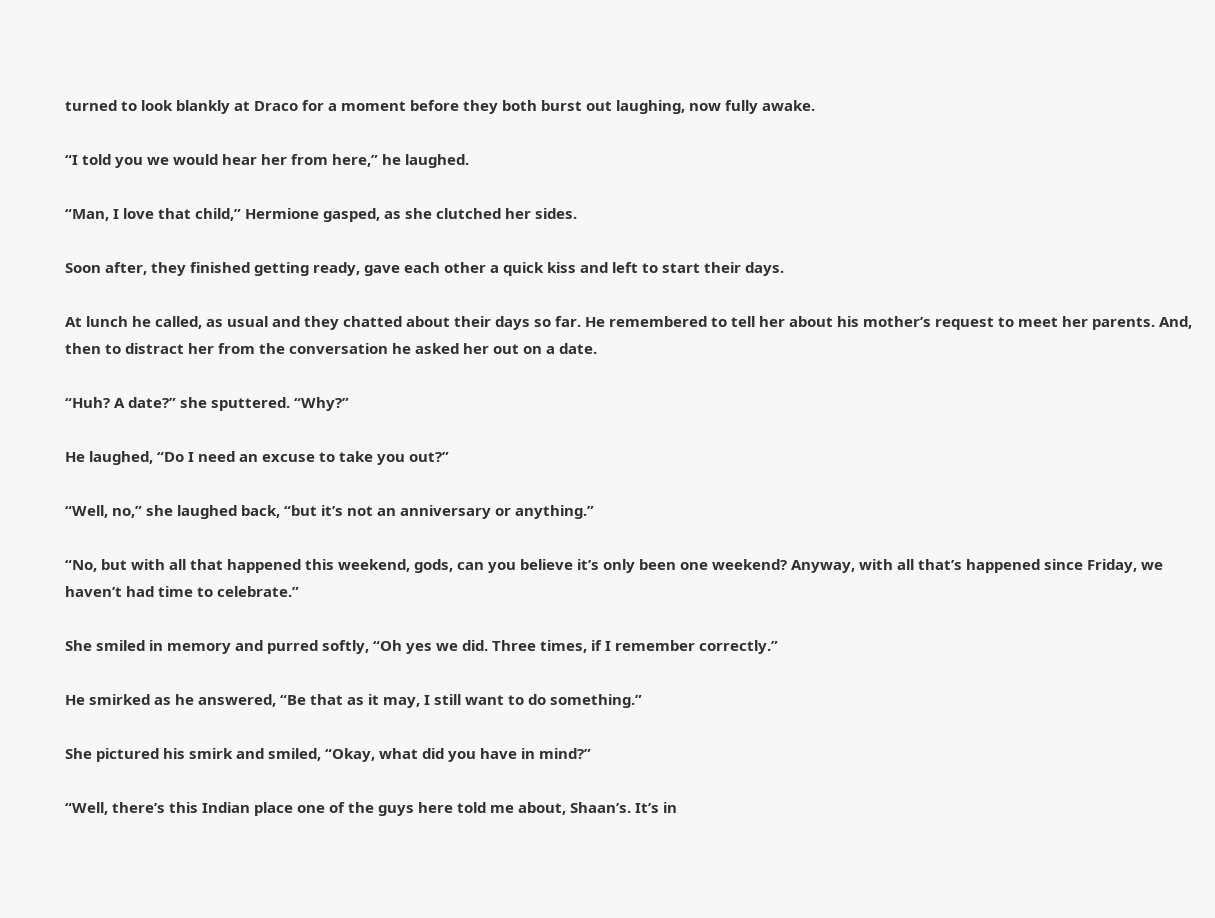turned to look blankly at Draco for a moment before they both burst out laughing, now fully awake.

“I told you we would hear her from here,” he laughed.

“Man, I love that child,” Hermione gasped, as she clutched her sides.

Soon after, they finished getting ready, gave each other a quick kiss and left to start their days.

At lunch he called, as usual and they chatted about their days so far. He remembered to tell her about his mother’s request to meet her parents. And, then to distract her from the conversation he asked her out on a date.

“Huh? A date?” she sputtered. “Why?”

He laughed, “Do I need an excuse to take you out?”

“Well, no,” she laughed back, “but it’s not an anniversary or anything.”

“No, but with all that happened this weekend, gods, can you believe it’s only been one weekend? Anyway, with all that’s happened since Friday, we haven’t had time to celebrate.”

She smiled in memory and purred softly, “Oh yes we did. Three times, if I remember correctly.”

He smirked as he answered, “Be that as it may, I still want to do something.”

She pictured his smirk and smiled, “Okay, what did you have in mind?”

“Well, there’s this Indian place one of the guys here told me about, Shaan’s. It’s in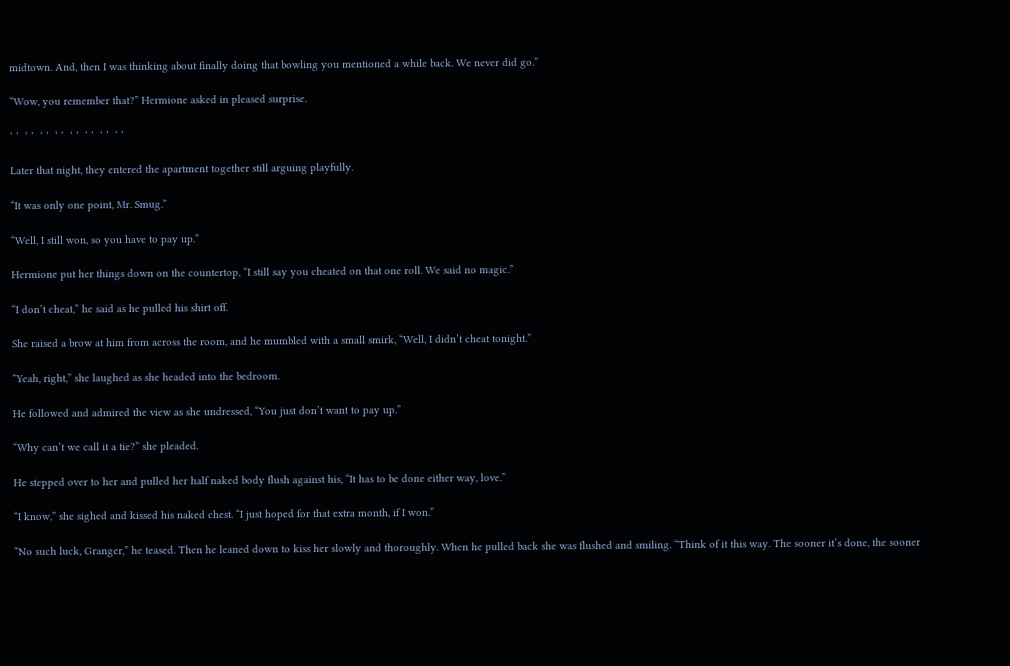midtown. And, then I was thinking about finally doing that bowling you mentioned a while back. We never did go.”

“Wow, you remember that?” Hermione asked in pleased surprise.

‘ ’  ‘ ’  ‘ ’  ‘ ’  ‘ ’  ‘ ’  ‘ ’  ‘ ’

Later that night, they entered the apartment together still arguing playfully.

“It was only one point, Mr. Smug.”

“Well, I still won, so you have to pay up.”

Hermione put her things down on the countertop, “I still say you cheated on that one roll. We said no magic.”

“I don’t cheat,” he said as he pulled his shirt off.

She raised a brow at him from across the room, and he mumbled with a small smirk, “Well, I didn’t cheat tonight.”

“Yeah, right,” she laughed as she headed into the bedroom.

He followed and admired the view as she undressed, “You just don’t want to pay up.”

“Why can’t we call it a tie?” she pleaded.

He stepped over to her and pulled her half naked body flush against his, “It has to be done either way, love.”

“I know,” she sighed and kissed his naked chest. “I just hoped for that extra month, if I won.”

“No such luck, Granger,” he teased. Then he leaned down to kiss her slowly and thoroughly. When he pulled back she was flushed and smiling. “Think of it this way. The sooner it’s done, the sooner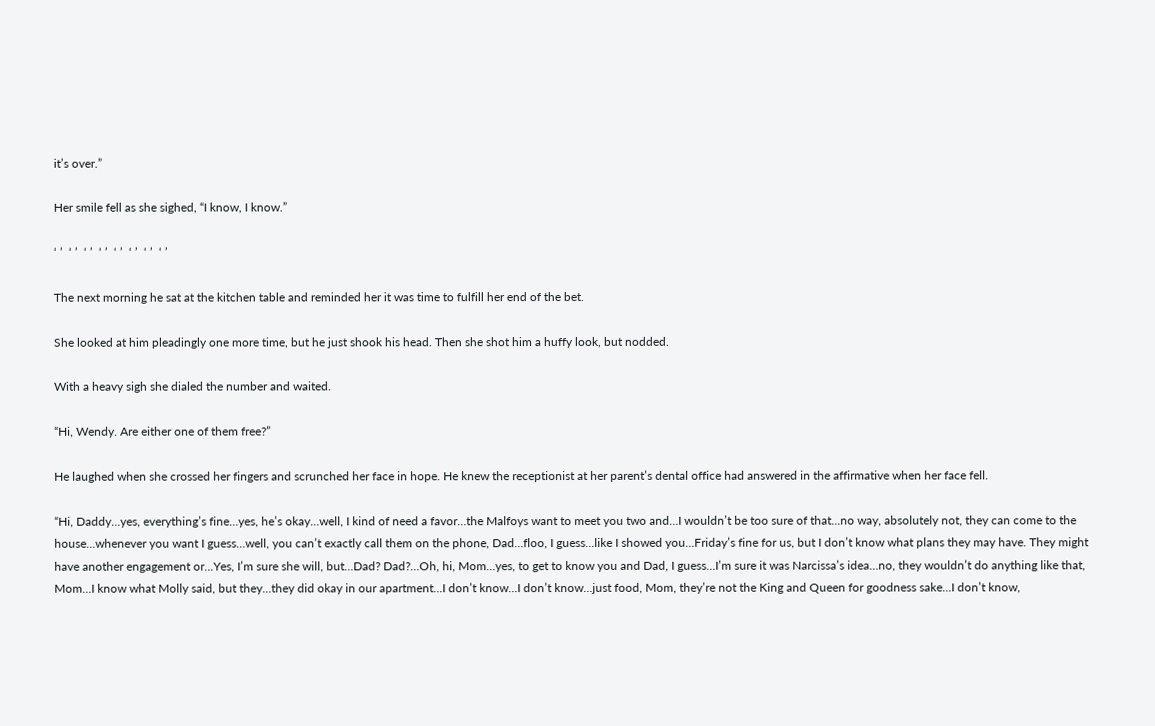it’s over.”

Her smile fell as she sighed, “I know, I know.”

‘ ’  ‘ ’  ‘ ’  ‘ ’  ‘ ’  ‘ ’  ‘ ’  ‘ ’

The next morning he sat at the kitchen table and reminded her it was time to fulfill her end of the bet.

She looked at him pleadingly one more time, but he just shook his head. Then she shot him a huffy look, but nodded.

With a heavy sigh she dialed the number and waited.

“Hi, Wendy. Are either one of them free?”

He laughed when she crossed her fingers and scrunched her face in hope. He knew the receptionist at her parent’s dental office had answered in the affirmative when her face fell.

“Hi, Daddy…yes, everything’s fine…yes, he’s okay…well, I kind of need a favor…the Malfoys want to meet you two and…I wouldn’t be too sure of that…no way, absolutely not, they can come to the house…whenever you want I guess…well, you can’t exactly call them on the phone, Dad…floo, I guess…like I showed you…Friday’s fine for us, but I don’t know what plans they may have. They might have another engagement or…Yes, I’m sure she will, but…Dad? Dad?…Oh, hi, Mom…yes, to get to know you and Dad, I guess…I’m sure it was Narcissa’s idea…no, they wouldn’t do anything like that, Mom…I know what Molly said, but they…they did okay in our apartment…I don’t know…I don’t know…just food, Mom, they’re not the King and Queen for goodness sake…I don’t know,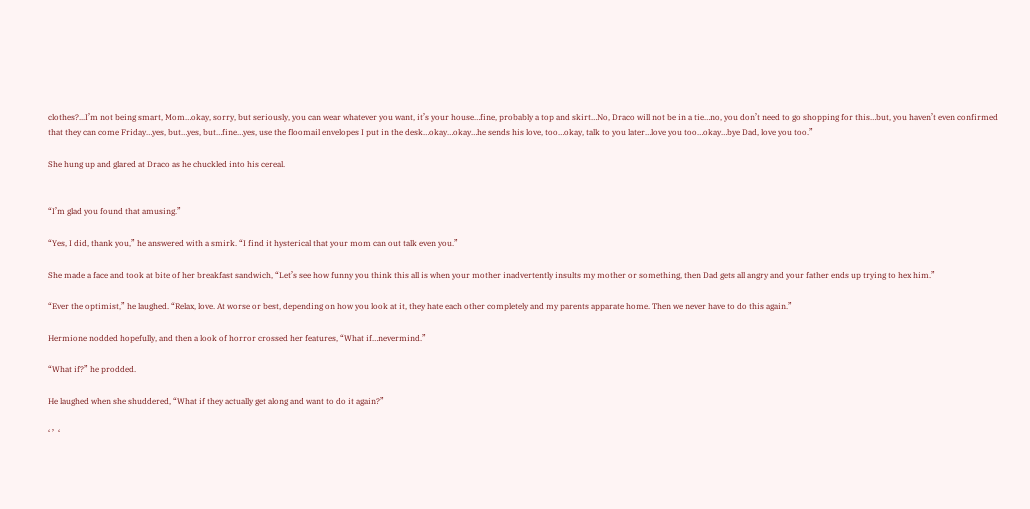clothes?...I’m not being smart, Mom…okay, sorry, but seriously, you can wear whatever you want, it’s your house…fine, probably a top and skirt…No, Draco will not be in a tie…no, you don’t need to go shopping for this…but, you haven’t even confirmed that they can come Friday…yes, but…yes, but…fine…yes, use the floomail envelopes I put in the desk…okay…okay…he sends his love, too…okay, talk to you later…love you too…okay…bye Dad, love you too.”

She hung up and glared at Draco as he chuckled into his cereal.


“I’m glad you found that amusing.”

“Yes, I did, thank you,” he answered with a smirk. “I find it hysterical that your mom can out talk even you.”

She made a face and took at bite of her breakfast sandwich, “Let’s see how funny you think this all is when your mother inadvertently insults my mother or something, then Dad gets all angry and your father ends up trying to hex him.”

“Ever the optimist,” he laughed. “Relax, love. At worse or best, depending on how you look at it, they hate each other completely and my parents apparate home. Then we never have to do this again.”

Hermione nodded hopefully, and then a look of horror crossed her features, “What if…nevermind.”

“What if?” he prodded.

He laughed when she shuddered, “What if they actually get along and want to do it again?”

‘ ’  ‘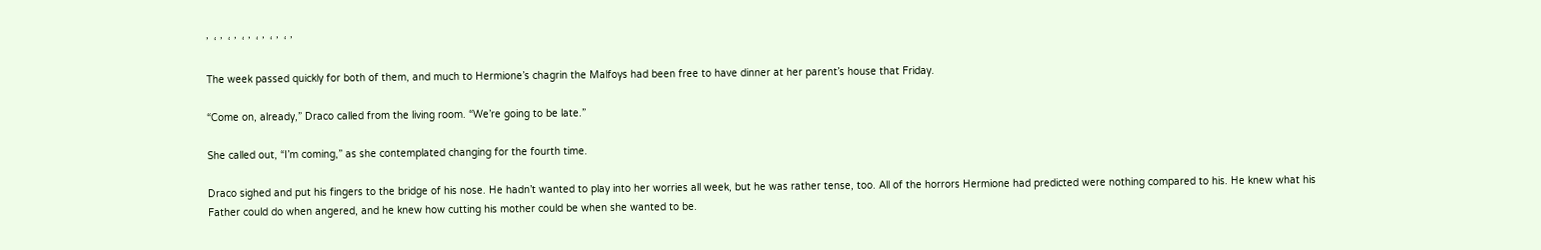’  ‘ ’  ‘ ’  ‘ ’  ‘ ’  ‘ ’  ‘ ’

The week passed quickly for both of them, and much to Hermione’s chagrin the Malfoys had been free to have dinner at her parent’s house that Friday.

“Come on, already,” Draco called from the living room. “We’re going to be late.”

She called out, “I’m coming,” as she contemplated changing for the fourth time.

Draco sighed and put his fingers to the bridge of his nose. He hadn’t wanted to play into her worries all week, but he was rather tense, too. All of the horrors Hermione had predicted were nothing compared to his. He knew what his Father could do when angered, and he knew how cutting his mother could be when she wanted to be.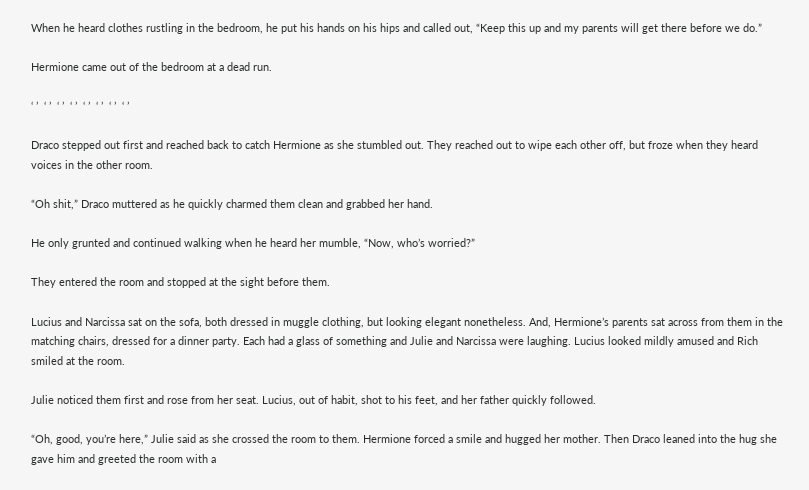When he heard clothes rustling in the bedroom, he put his hands on his hips and called out, “Keep this up and my parents will get there before we do.”

Hermione came out of the bedroom at a dead run.

‘ ’  ‘ ’  ‘ ’  ‘ ’  ‘ ’  ‘ ’  ‘ ’  ‘ ’

Draco stepped out first and reached back to catch Hermione as she stumbled out. They reached out to wipe each other off, but froze when they heard voices in the other room.

“Oh shit,” Draco muttered as he quickly charmed them clean and grabbed her hand.

He only grunted and continued walking when he heard her mumble, “Now, who’s worried?”

They entered the room and stopped at the sight before them.

Lucius and Narcissa sat on the sofa, both dressed in muggle clothing, but looking elegant nonetheless. And, Hermione’s parents sat across from them in the matching chairs, dressed for a dinner party. Each had a glass of something and Julie and Narcissa were laughing. Lucius looked mildly amused and Rich smiled at the room.

Julie noticed them first and rose from her seat. Lucius, out of habit, shot to his feet, and her father quickly followed.

“Oh, good, you’re here,” Julie said as she crossed the room to them. Hermione forced a smile and hugged her mother. Then Draco leaned into the hug she gave him and greeted the room with a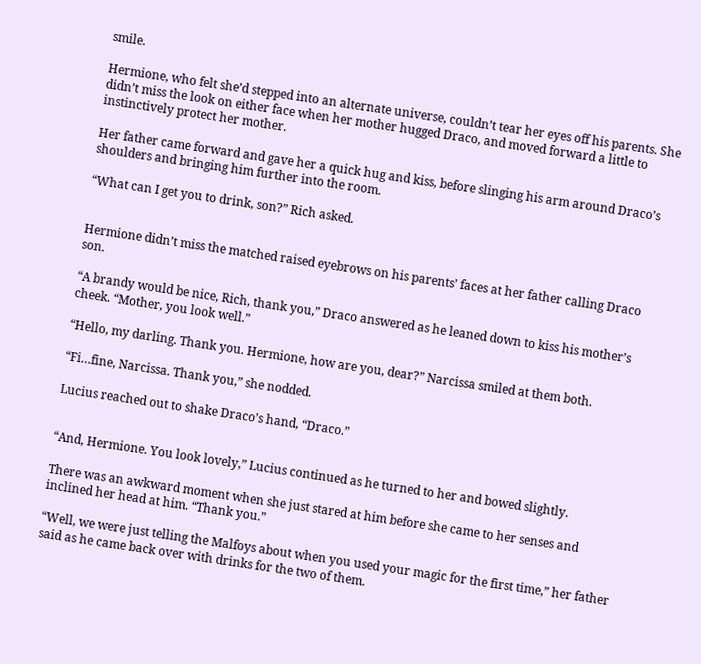smile.

Hermione, who felt she’d stepped into an alternate universe, couldn’t tear her eyes off his parents. She didn’t miss the look on either face when her mother hugged Draco, and moved forward a little to instinctively protect her mother.

Her father came forward and gave her a quick hug and kiss, before slinging his arm around Draco’s shoulders and bringing him further into the room.

“What can I get you to drink, son?” Rich asked.


Hermione didn’t miss the matched raised eyebrows on his parents’ faces at her father calling Draco son.

“A brandy would be nice, Rich, thank you,” Draco answered as he leaned down to kiss his mother’s cheek. “Mother, you look well.”

“Hello, my darling. Thank you. Hermione, how are you, dear?” Narcissa smiled at them both.

“Fi…fine, Narcissa. Thank you,” she nodded.

Lucius reached out to shake Draco’s hand, “Draco.”


“And, Hermione. You look lovely,” Lucius continued as he turned to her and bowed slightly.

There was an awkward moment when she just stared at him before she came to her senses and inclined her head at him. “Thank you.”

“Well, we were just telling the Malfoys about when you used your magic for the first time,” her father said as he came back over with drinks for the two of them.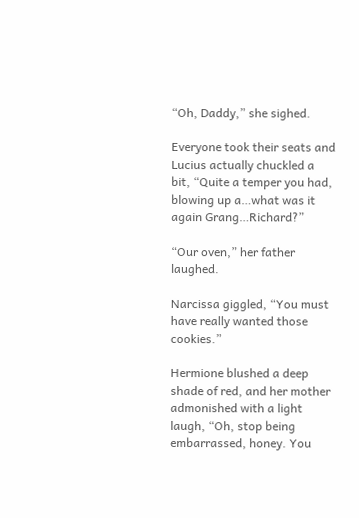“Oh, Daddy,” she sighed.

Everyone took their seats and Lucius actually chuckled a bit, “Quite a temper you had, blowing up a…what was it again Grang…Richard?”

“Our oven,” her father laughed.

Narcissa giggled, “You must have really wanted those cookies.”

Hermione blushed a deep shade of red, and her mother admonished with a light laugh, “Oh, stop being embarrassed, honey. You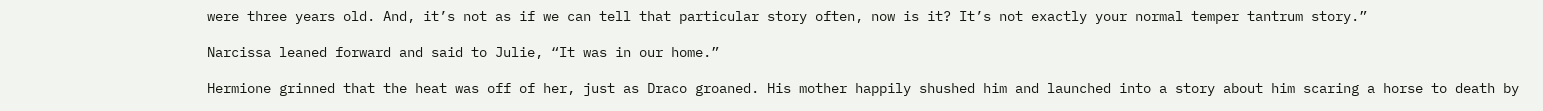were three years old. And, it’s not as if we can tell that particular story often, now is it? It’s not exactly your normal temper tantrum story.”

Narcissa leaned forward and said to Julie, “It was in our home.”

Hermione grinned that the heat was off of her, just as Draco groaned. His mother happily shushed him and launched into a story about him scaring a horse to death by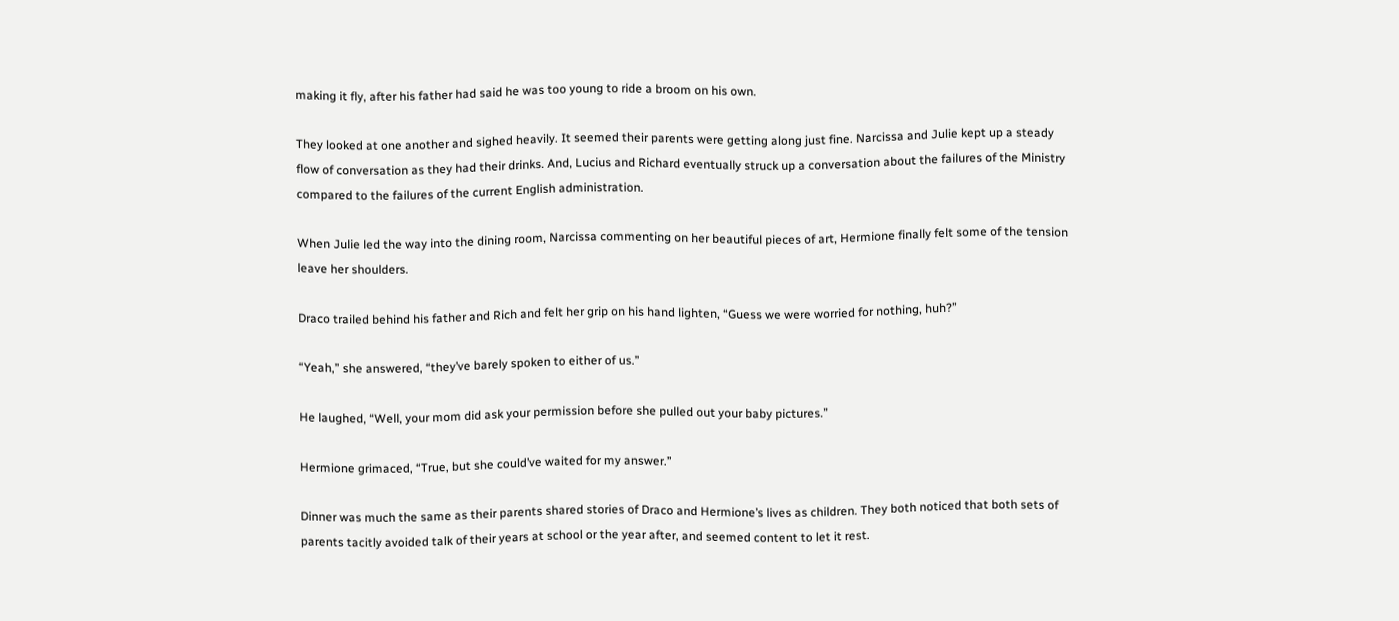making it fly, after his father had said he was too young to ride a broom on his own.

They looked at one another and sighed heavily. It seemed their parents were getting along just fine. Narcissa and Julie kept up a steady flow of conversation as they had their drinks. And, Lucius and Richard eventually struck up a conversation about the failures of the Ministry compared to the failures of the current English administration.

When Julie led the way into the dining room, Narcissa commenting on her beautiful pieces of art, Hermione finally felt some of the tension leave her shoulders.

Draco trailed behind his father and Rich and felt her grip on his hand lighten, “Guess we were worried for nothing, huh?”

“Yeah,” she answered, “they’ve barely spoken to either of us.”

He laughed, “Well, your mom did ask your permission before she pulled out your baby pictures.”

Hermione grimaced, “True, but she could’ve waited for my answer.”

Dinner was much the same as their parents shared stories of Draco and Hermione’s lives as children. They both noticed that both sets of parents tacitly avoided talk of their years at school or the year after, and seemed content to let it rest.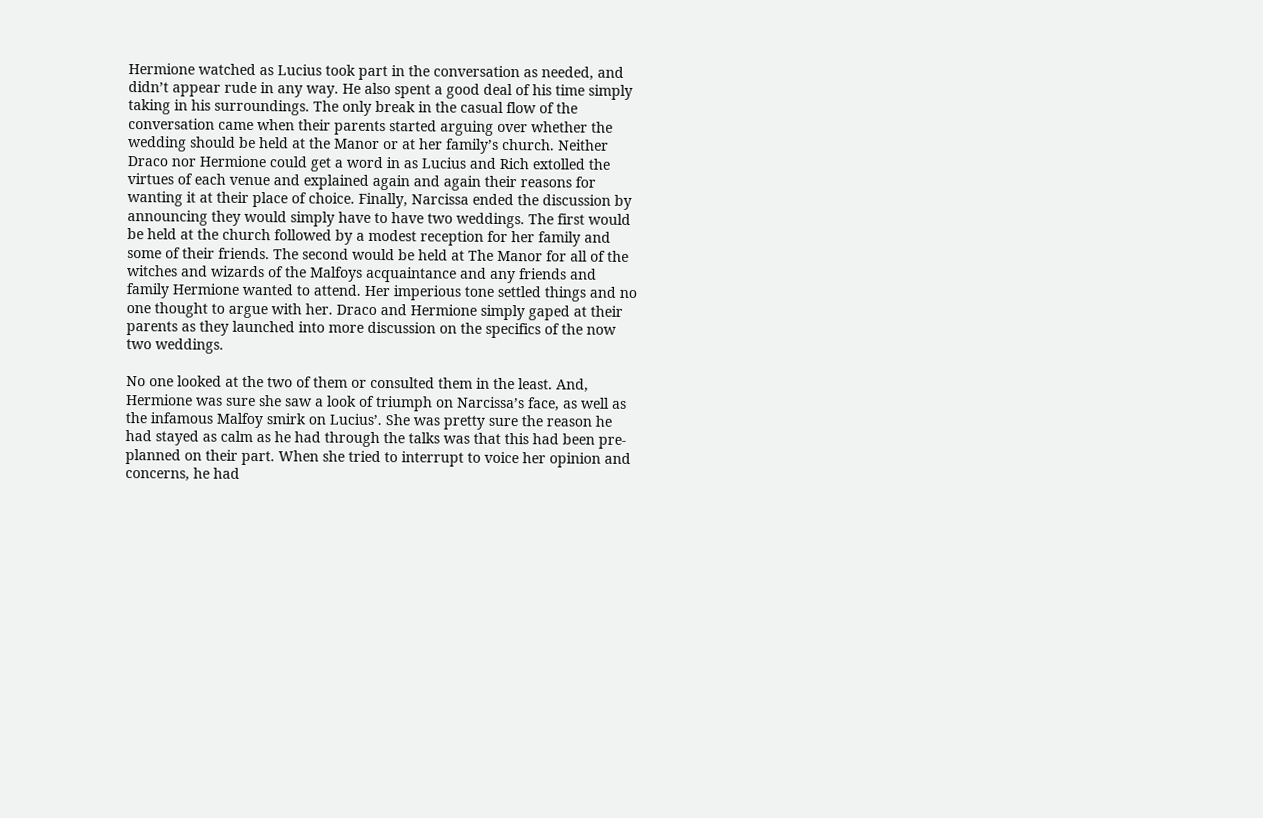Hermione watched as Lucius took part in the conversation as needed, and didn’t appear rude in any way. He also spent a good deal of his time simply taking in his surroundings. The only break in the casual flow of the conversation came when their parents started arguing over whether the wedding should be held at the Manor or at her family’s church. Neither Draco nor Hermione could get a word in as Lucius and Rich extolled the virtues of each venue and explained again and again their reasons for wanting it at their place of choice. Finally, Narcissa ended the discussion by announcing they would simply have to have two weddings. The first would be held at the church followed by a modest reception for her family and some of their friends. The second would be held at The Manor for all of the witches and wizards of the Malfoys acquaintance and any friends and family Hermione wanted to attend. Her imperious tone settled things and no one thought to argue with her. Draco and Hermione simply gaped at their parents as they launched into more discussion on the specifics of the now two weddings.

No one looked at the two of them or consulted them in the least. And, Hermione was sure she saw a look of triumph on Narcissa’s face, as well as the infamous Malfoy smirk on Lucius’. She was pretty sure the reason he had stayed as calm as he had through the talks was that this had been pre-planned on their part. When she tried to interrupt to voice her opinion and concerns, he had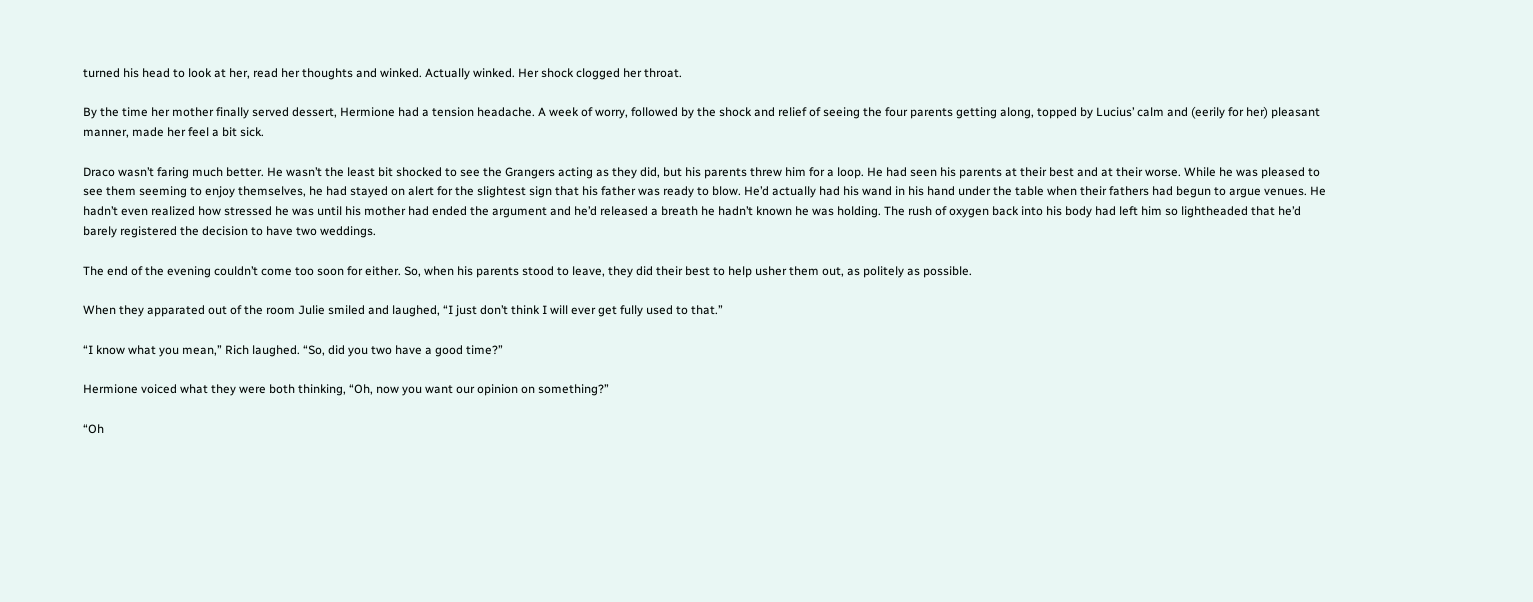turned his head to look at her, read her thoughts and winked. Actually winked. Her shock clogged her throat.

By the time her mother finally served dessert, Hermione had a tension headache. A week of worry, followed by the shock and relief of seeing the four parents getting along, topped by Lucius’ calm and (eerily for her) pleasant manner, made her feel a bit sick.

Draco wasn’t faring much better. He wasn’t the least bit shocked to see the Grangers acting as they did, but his parents threw him for a loop. He had seen his parents at their best and at their worse. While he was pleased to see them seeming to enjoy themselves, he had stayed on alert for the slightest sign that his father was ready to blow. He’d actually had his wand in his hand under the table when their fathers had begun to argue venues. He hadn’t even realized how stressed he was until his mother had ended the argument and he’d released a breath he hadn’t known he was holding. The rush of oxygen back into his body had left him so lightheaded that he’d barely registered the decision to have two weddings.

The end of the evening couldn’t come too soon for either. So, when his parents stood to leave, they did their best to help usher them out, as politely as possible.

When they apparated out of the room Julie smiled and laughed, “I just don’t think I will ever get fully used to that.”

“I know what you mean,” Rich laughed. “So, did you two have a good time?”

Hermione voiced what they were both thinking, “Oh, now you want our opinion on something?”

“Oh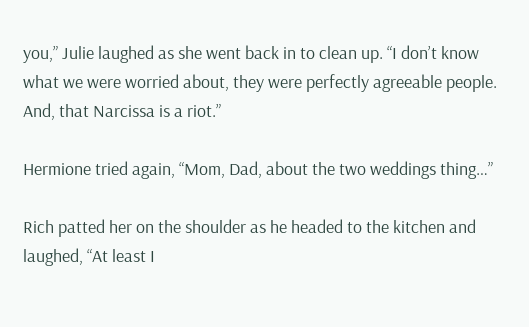you,” Julie laughed as she went back in to clean up. “I don’t know what we were worried about, they were perfectly agreeable people. And, that Narcissa is a riot.”

Hermione tried again, “Mom, Dad, about the two weddings thing…”

Rich patted her on the shoulder as he headed to the kitchen and laughed, “At least I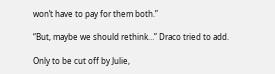won’t have to pay for them both.”

“But, maybe we should rethink…” Draco tried to add.

Only to be cut off by Julie,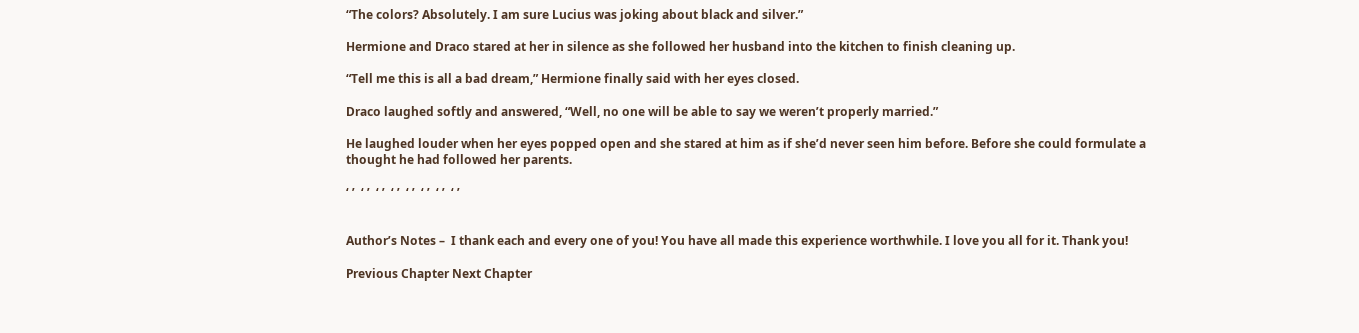“The colors? Absolutely. I am sure Lucius was joking about black and silver.”

Hermione and Draco stared at her in silence as she followed her husband into the kitchen to finish cleaning up.

“Tell me this is all a bad dream,” Hermione finally said with her eyes closed.

Draco laughed softly and answered, “Well, no one will be able to say we weren’t properly married.”

He laughed louder when her eyes popped open and she stared at him as if she’d never seen him before. Before she could formulate a thought he had followed her parents.

‘ ’  ‘ ’  ‘ ’  ‘ ’  ‘ ’  ‘ ’  ‘ ’  ‘ ’


Author’s Notes –  I thank each and every one of you! You have all made this experience worthwhile. I love you all for it. Thank you!

Previous Chapter Next Chapter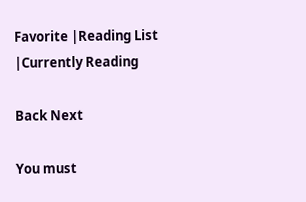Favorite |Reading List |Currently Reading

Back Next

You must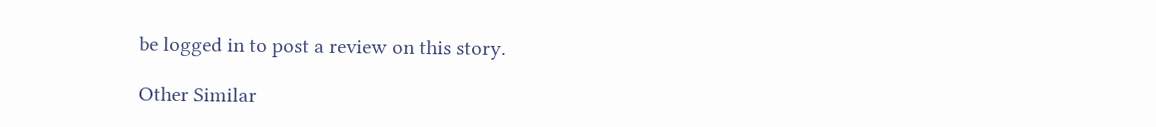be logged in to post a review on this story.

Other Similar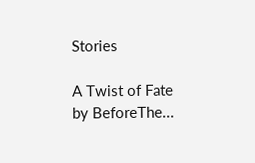Stories

A Twist of Fate
by BeforeThe...